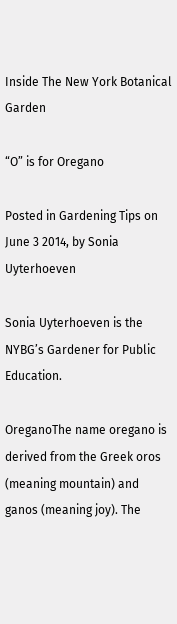Inside The New York Botanical Garden

“O” is for Oregano

Posted in Gardening Tips on June 3 2014, by Sonia Uyterhoeven

Sonia Uyterhoeven is the NYBG’s Gardener for Public Education.

OreganoThe name oregano is derived from the Greek oros (meaning mountain) and ganos (meaning joy). The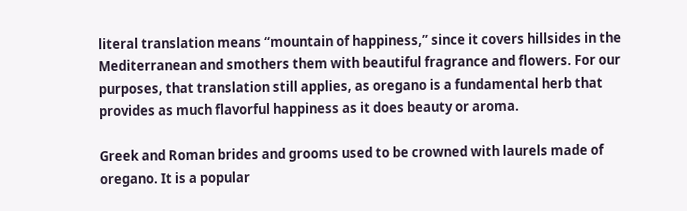literal translation means “mountain of happiness,” since it covers hillsides in the Mediterranean and smothers them with beautiful fragrance and flowers. For our purposes, that translation still applies, as oregano is a fundamental herb that provides as much flavorful happiness as it does beauty or aroma.

Greek and Roman brides and grooms used to be crowned with laurels made of oregano. It is a popular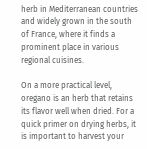herb in Mediterranean countries and widely grown in the south of France, where it finds a prominent place in various regional cuisines.

On a more practical level, oregano is an herb that retains its flavor well when dried. For a quick primer on drying herbs, it is important to harvest your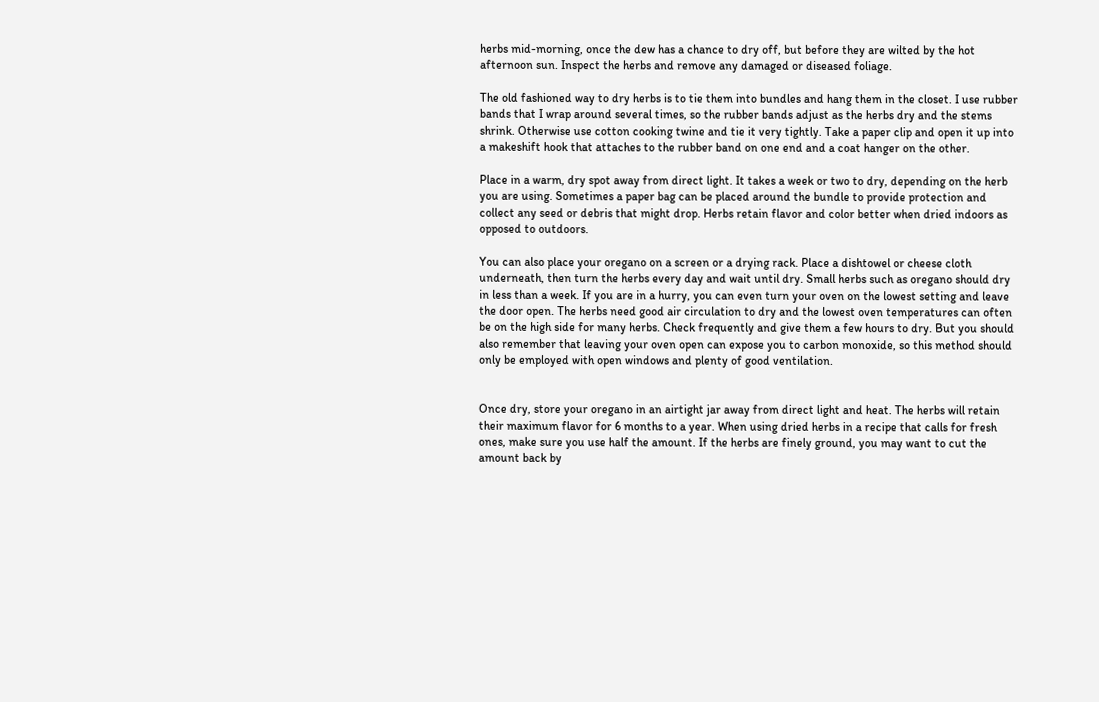herbs mid-morning, once the dew has a chance to dry off, but before they are wilted by the hot afternoon sun. Inspect the herbs and remove any damaged or diseased foliage.

The old fashioned way to dry herbs is to tie them into bundles and hang them in the closet. I use rubber bands that I wrap around several times, so the rubber bands adjust as the herbs dry and the stems shrink. Otherwise use cotton cooking twine and tie it very tightly. Take a paper clip and open it up into a makeshift hook that attaches to the rubber band on one end and a coat hanger on the other.

Place in a warm, dry spot away from direct light. It takes a week or two to dry, depending on the herb you are using. Sometimes a paper bag can be placed around the bundle to provide protection and collect any seed or debris that might drop. Herbs retain flavor and color better when dried indoors as opposed to outdoors.

You can also place your oregano on a screen or a drying rack. Place a dishtowel or cheese cloth underneath, then turn the herbs every day and wait until dry. Small herbs such as oregano should dry in less than a week. If you are in a hurry, you can even turn your oven on the lowest setting and leave the door open. The herbs need good air circulation to dry and the lowest oven temperatures can often be on the high side for many herbs. Check frequently and give them a few hours to dry. But you should also remember that leaving your oven open can expose you to carbon monoxide, so this method should only be employed with open windows and plenty of good ventilation.


Once dry, store your oregano in an airtight jar away from direct light and heat. The herbs will retain their maximum flavor for 6 months to a year. When using dried herbs in a recipe that calls for fresh ones, make sure you use half the amount. If the herbs are finely ground, you may want to cut the amount back by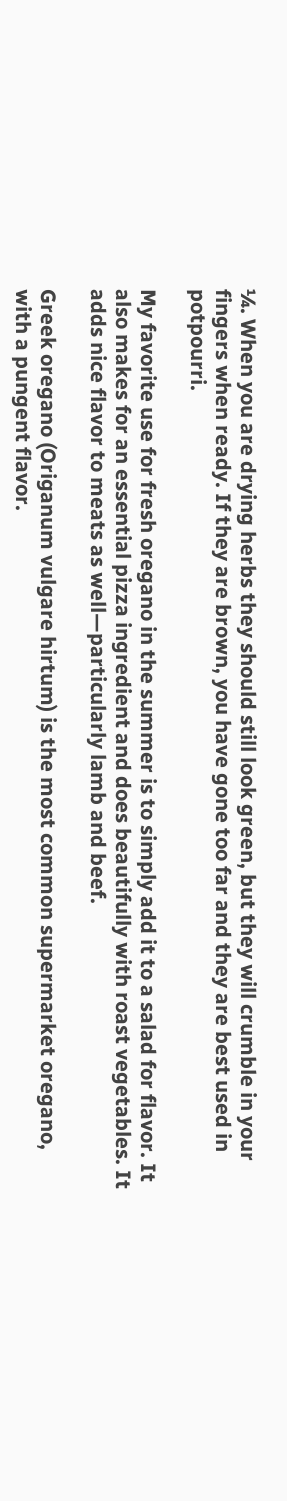¼. When you are drying herbs they should still look green, but they will crumble in your fingers when ready. If they are brown, you have gone too far and they are best used in potpourri.

My favorite use for fresh oregano in the summer is to simply add it to a salad for flavor. It also makes for an essential pizza ingredient and does beautifully with roast vegetables. It adds nice flavor to meats as well—particularly lamb and beef.

Greek oregano (Origanum vulgare hirtum) is the most common supermarket oregano, with a pungent flavor.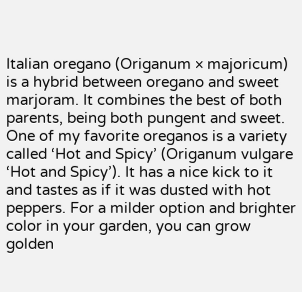Italian oregano (Origanum × majoricum) is a hybrid between oregano and sweet marjoram. It combines the best of both parents, being both pungent and sweet. One of my favorite oreganos is a variety called ‘Hot and Spicy’ (Origanum vulgare ‘Hot and Spicy’). It has a nice kick to it and tastes as if it was dusted with hot peppers. For a milder option and brighter color in your garden, you can grow golden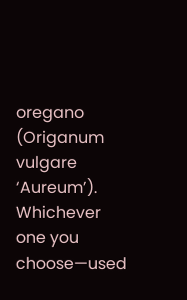oregano (Origanum vulgare ‘Aureum’). Whichever one you choose—used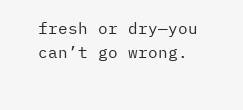fresh or dry—you can’t go wrong.